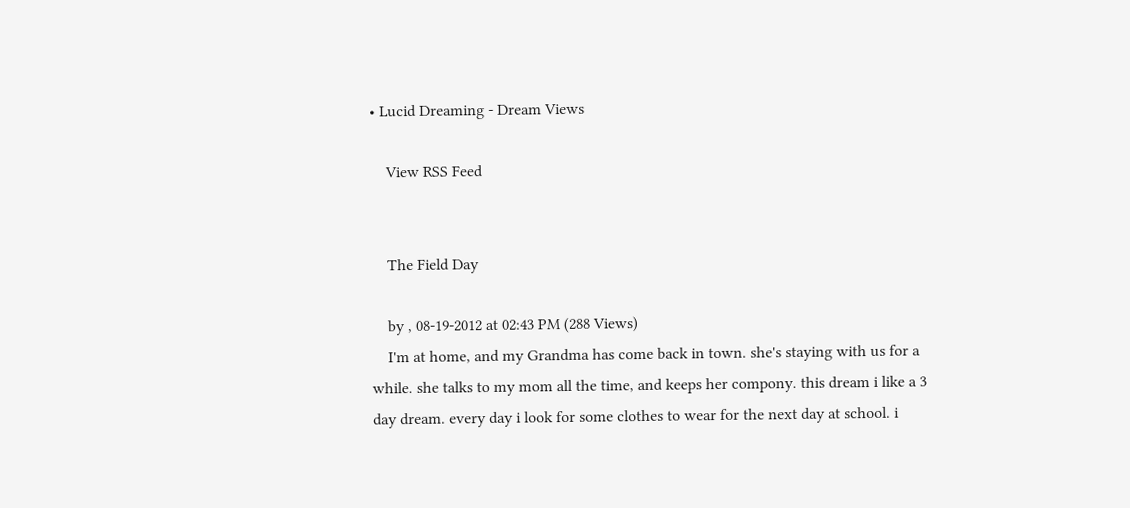• Lucid Dreaming - Dream Views

    View RSS Feed


    The Field Day

    by , 08-19-2012 at 02:43 PM (288 Views)
    I'm at home, and my Grandma has come back in town. she's staying with us for a while. she talks to my mom all the time, and keeps her compony. this dream i like a 3 day dream. every day i look for some clothes to wear for the next day at school. i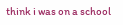think i was on a school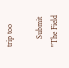trip too

    Submit "The Field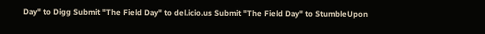Day" to Digg Submit "The Field Day" to del.icio.us Submit "The Field Day" to StumbleUpon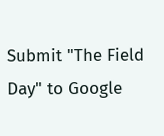Submit "The Field Day" to Google